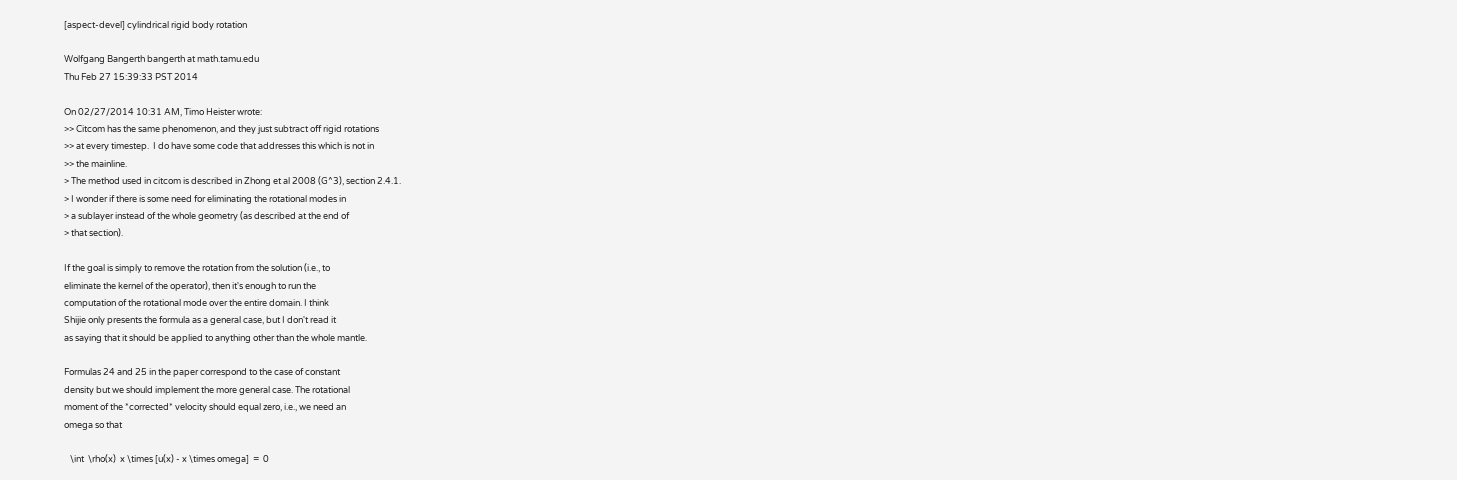[aspect-devel] cylindrical rigid body rotation

Wolfgang Bangerth bangerth at math.tamu.edu
Thu Feb 27 15:39:33 PST 2014

On 02/27/2014 10:31 AM, Timo Heister wrote:
>> Citcom has the same phenomenon, and they just subtract off rigid rotations
>> at every timestep.  I do have some code that addresses this which is not in
>> the mainline.
> The method used in citcom is described in Zhong et al 2008 (G^3), section 2.4.1.
> I wonder if there is some need for eliminating the rotational modes in
> a sublayer instead of the whole geometry (as described at the end of
> that section).

If the goal is simply to remove the rotation from the solution (i.e., to
eliminate the kernel of the operator), then it's enough to run the
computation of the rotational mode over the entire domain. I think
Shijie only presents the formula as a general case, but I don't read it
as saying that it should be applied to anything other than the whole mantle.

Formulas 24 and 25 in the paper correspond to the case of constant
density but we should implement the more general case. The rotational
moment of the *corrected* velocity should equal zero, i.e., we need an
omega so that

   \int  \rho(x)  x \times [u(x) - x \times omega]  =  0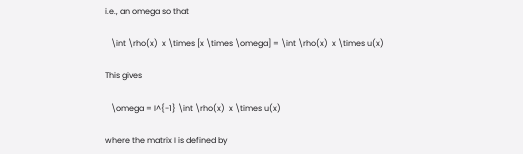i.e., an omega so that

   \int \rho(x)  x \times [x \times \omega] = \int \rho(x)  x \times u(x)

This gives

   \omega = I^{-1} \int \rho(x)  x \times u(x)

where the matrix I is defined by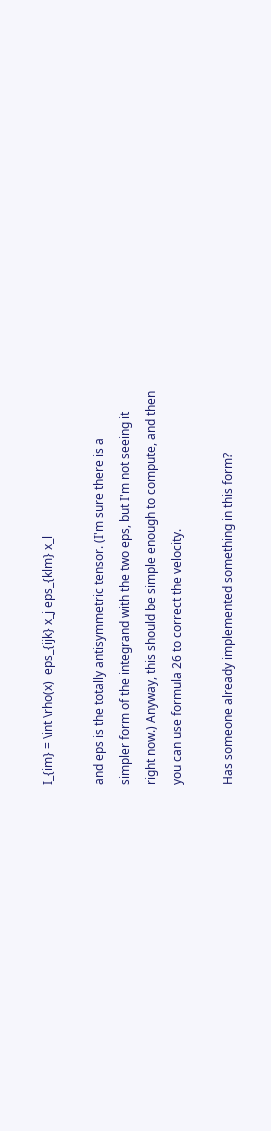I_{im} = \int \rho(x)  eps_{ijk} x_j eps_{klm} x_l

and eps is the totally antisymmetric tensor. (I'm sure there is a
simpler form of the integrand with the two eps, but I'm not seeing it
right now.) Anyway, this should be simple enough to compute, and then
you can use formula 26 to correct the velocity.

Has someone already implemented something in this form?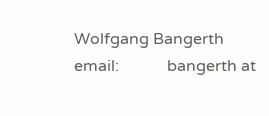Wolfgang Bangerth               email:            bangerth at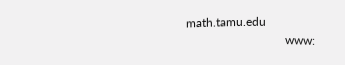math.tamu.edu
                                 www: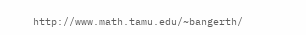http://www.math.tamu.edu/~bangerth/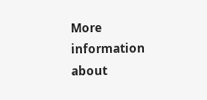More information about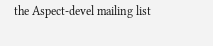the Aspect-devel mailing list